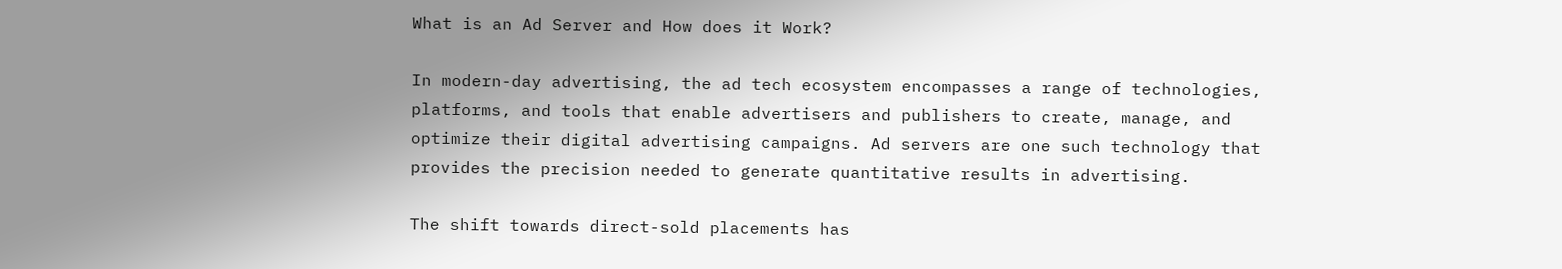What is an Ad Server and How does it Work?

In modern-day advertising, the ad tech ecosystem encompasses a range of technologies, platforms, and tools that enable advertisers and publishers to create, manage, and optimize their digital advertising campaigns. Ad servers are one such technology that provides the precision needed to generate quantitative results in advertising.

The shift towards direct-sold placements has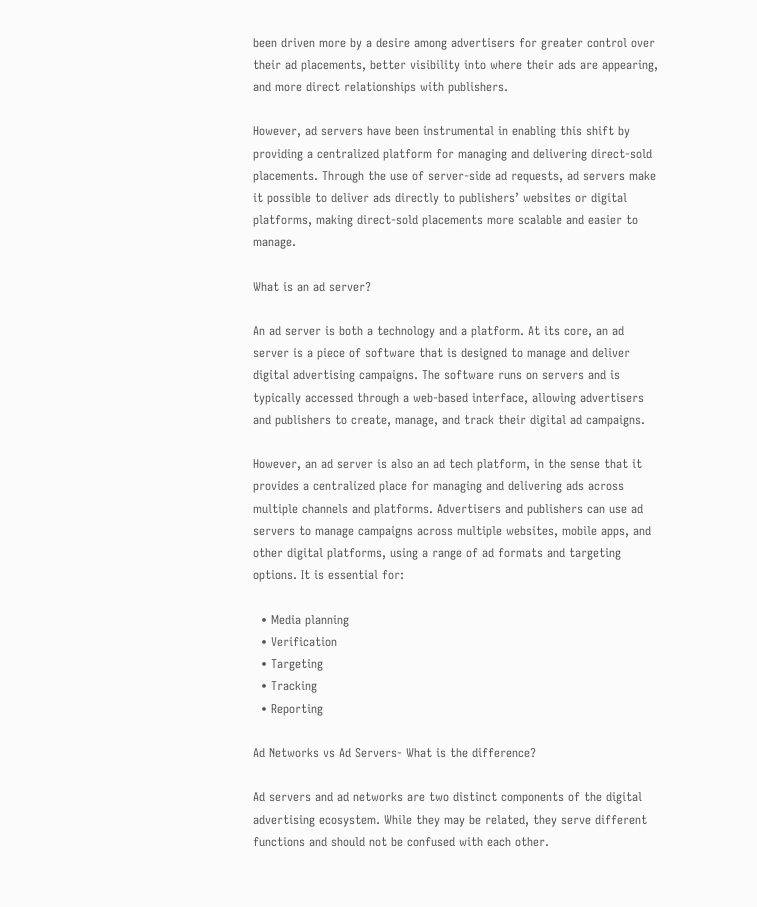been driven more by a desire among advertisers for greater control over their ad placements, better visibility into where their ads are appearing, and more direct relationships with publishers.

However, ad servers have been instrumental in enabling this shift by providing a centralized platform for managing and delivering direct-sold placements. Through the use of server-side ad requests, ad servers make it possible to deliver ads directly to publishers’ websites or digital platforms, making direct-sold placements more scalable and easier to manage.

What is an ad server?

An ad server is both a technology and a platform. At its core, an ad server is a piece of software that is designed to manage and deliver digital advertising campaigns. The software runs on servers and is typically accessed through a web-based interface, allowing advertisers and publishers to create, manage, and track their digital ad campaigns.

However, an ad server is also an ad tech platform, in the sense that it provides a centralized place for managing and delivering ads across multiple channels and platforms. Advertisers and publishers can use ad servers to manage campaigns across multiple websites, mobile apps, and other digital platforms, using a range of ad formats and targeting options. It is essential for:

  • Media planning
  • Verification
  • Targeting
  • Tracking
  • Reporting

Ad Networks vs Ad Servers- What is the difference?

Ad servers and ad networks are two distinct components of the digital advertising ecosystem. While they may be related, they serve different functions and should not be confused with each other.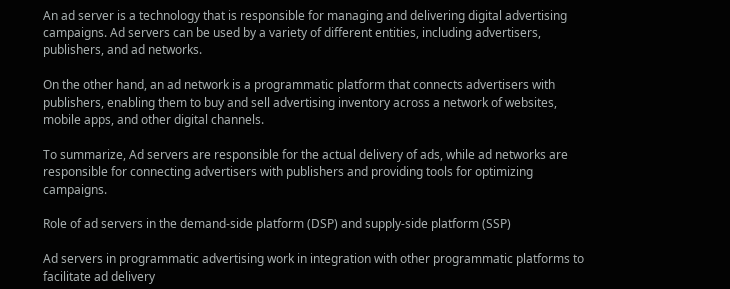An ad server is a technology that is responsible for managing and delivering digital advertising campaigns. Ad servers can be used by a variety of different entities, including advertisers, publishers, and ad networks.

On the other hand, an ad network is a programmatic platform that connects advertisers with publishers, enabling them to buy and sell advertising inventory across a network of websites, mobile apps, and other digital channels.

To summarize, Ad servers are responsible for the actual delivery of ads, while ad networks are responsible for connecting advertisers with publishers and providing tools for optimizing campaigns.

Role of ad servers in the demand-side platform (DSP) and supply-side platform (SSP)

Ad servers in programmatic advertising work in integration with other programmatic platforms to facilitate ad delivery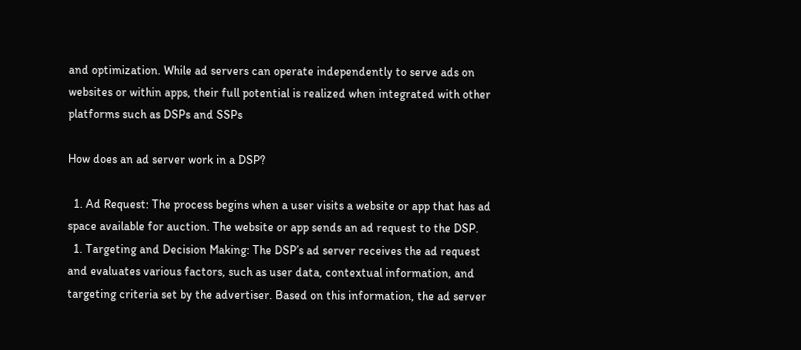and optimization. While ad servers can operate independently to serve ads on websites or within apps, their full potential is realized when integrated with other platforms such as DSPs and SSPs

How does an ad server work in a DSP?

  1. Ad Request: The process begins when a user visits a website or app that has ad space available for auction. The website or app sends an ad request to the DSP.
  1. Targeting and Decision Making: The DSP’s ad server receives the ad request and evaluates various factors, such as user data, contextual information, and targeting criteria set by the advertiser. Based on this information, the ad server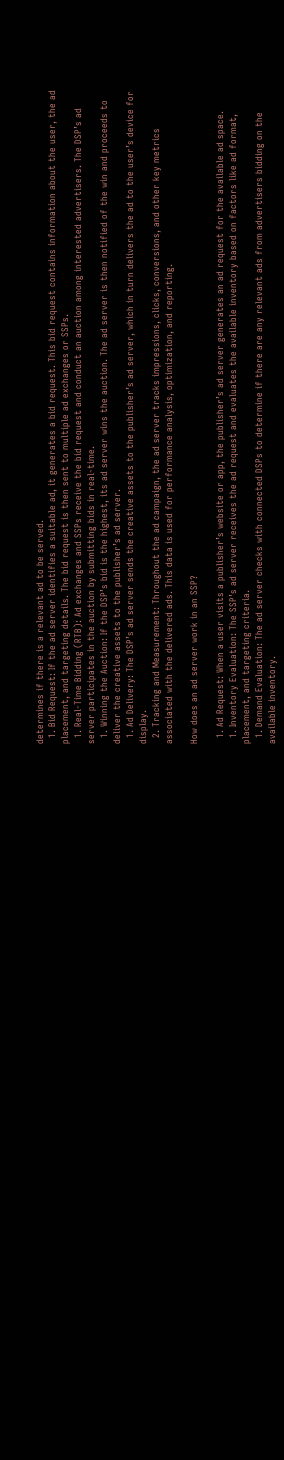determines if there is a relevant ad to be served.
  1. Bid Request: If the ad server identifies a suitable ad, it generates a bid request. This bid request contains information about the user, the ad placement, and targeting details. The bid request is then sent to multiple ad exchanges or SSPs.
  1. Real-Time Bidding (RTB): Ad exchanges and SSPs receive the bid request and conduct an auction among interested advertisers. The DSP’s ad server participates in the auction by submitting bids in real-time.
  1. Winning the Auction: If the DSP’s bid is the highest, its ad server wins the auction. The ad server is then notified of the win and proceeds to deliver the creative assets to the publisher’s ad server.
  1. Ad Delivery: The DSP’s ad server sends the creative assets to the publisher’s ad server, which in turn delivers the ad to the user’s device for display.
  2. Tracking and Measurement: Throughout the ad campaign, the ad server tracks impressions, clicks, conversions, and other key metrics associated with the delivered ads. This data is used for performance analysis, optimization, and reporting.

How does an ad server work in an SSP?

  1. Ad Request: When a user visits a publisher’s website or app, the publisher’s ad server generates an ad request for the available ad space.
  1. Inventory Evaluation: The SSP’s ad server receives the ad request and evaluates the available inventory based on factors like ad format, placement, and targeting criteria.
  1. Demand Evaluation: The ad server checks with connected DSPs to determine if there are any relevant ads from advertisers bidding on the available inventory.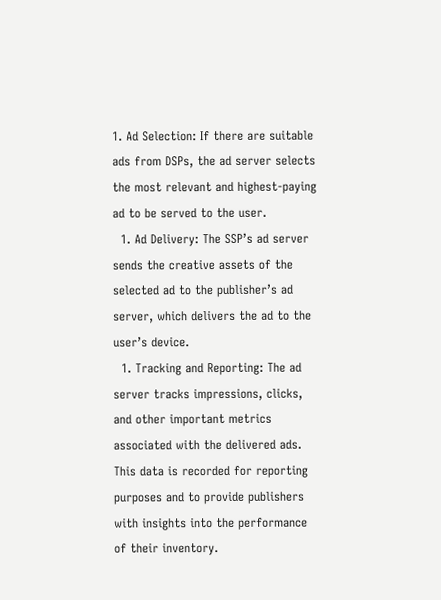1. Ad Selection: If there are suitable ads from DSPs, the ad server selects the most relevant and highest-paying ad to be served to the user.
  1. Ad Delivery: The SSP’s ad server sends the creative assets of the selected ad to the publisher’s ad server, which delivers the ad to the user’s device.
  1. Tracking and Reporting: The ad server tracks impressions, clicks, and other important metrics associated with the delivered ads. This data is recorded for reporting purposes and to provide publishers with insights into the performance of their inventory.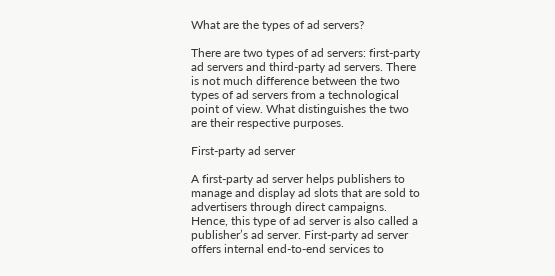What are the types of ad servers?

There are two types of ad servers: first-party ad servers and third-party ad servers. There is not much difference between the two types of ad servers from a technological point of view. What distinguishes the two are their respective purposes.

First-party ad server

A first-party ad server helps publishers to manage and display ad slots that are sold to advertisers through direct campaigns. Hence, this type of ad server is also called a publisher’s ad server. First-party ad server offers internal end-to-end services to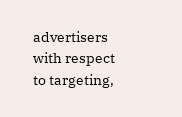advertisers with respect to targeting,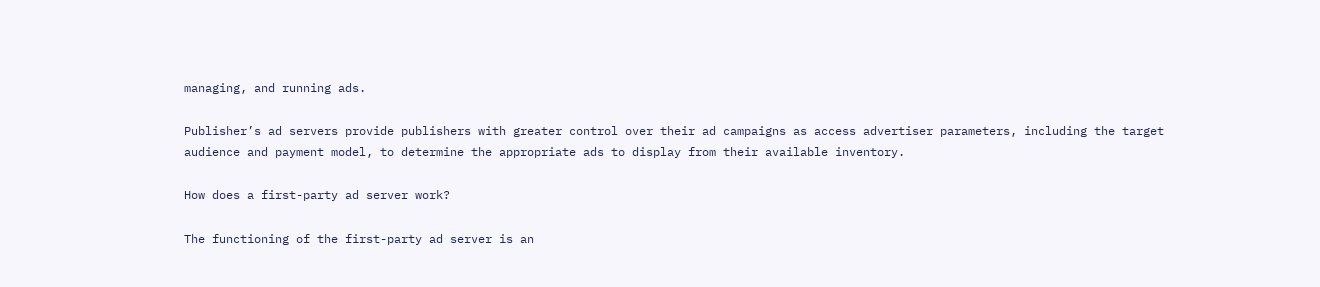managing, and running ads.

Publisher’s ad servers provide publishers with greater control over their ad campaigns as access advertiser parameters, including the target audience and payment model, to determine the appropriate ads to display from their available inventory.

How does a first-party ad server work?

The functioning of the first-party ad server is an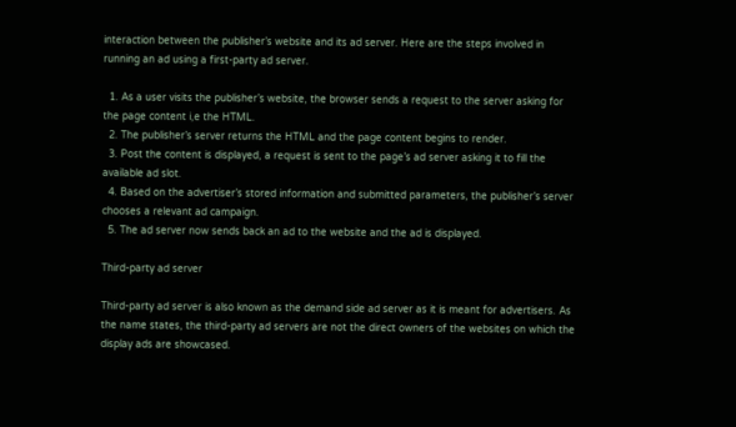interaction between the publisher’s website and its ad server. Here are the steps involved in running an ad using a first-party ad server.

  1. As a user visits the publisher’s website, the browser sends a request to the server asking for the page content i,e the HTML.
  2. The publisher’s server returns the HTML and the page content begins to render.
  3. Post the content is displayed, a request is sent to the page’s ad server asking it to fill the available ad slot.
  4. Based on the advertiser’s stored information and submitted parameters, the publisher’s server chooses a relevant ad campaign.
  5. The ad server now sends back an ad to the website and the ad is displayed.

Third-party ad server

Third-party ad server is also known as the demand side ad server as it is meant for advertisers. As the name states, the third-party ad servers are not the direct owners of the websites on which the display ads are showcased.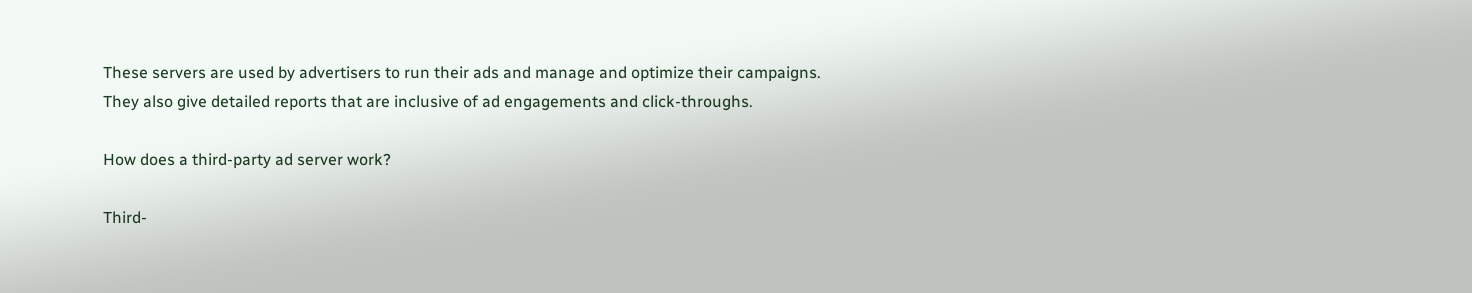These servers are used by advertisers to run their ads and manage and optimize their campaigns. They also give detailed reports that are inclusive of ad engagements and click-throughs.

How does a third-party ad server work?

Third-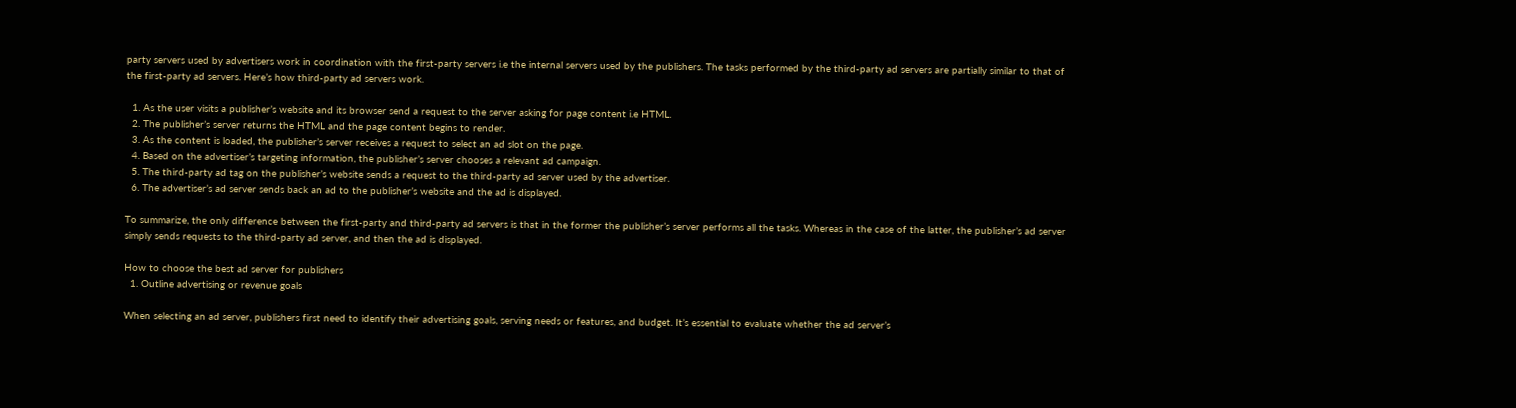party servers used by advertisers work in coordination with the first-party servers i.e the internal servers used by the publishers. The tasks performed by the third-party ad servers are partially similar to that of the first-party ad servers. Here’s how third-party ad servers work.

  1. As the user visits a publisher’s website and its browser send a request to the server asking for page content i.e HTML.
  2. The publisher’s server returns the HTML and the page content begins to render.
  3. As the content is loaded, the publisher’s server receives a request to select an ad slot on the page.
  4. Based on the advertiser’s targeting information, the publisher’s server chooses a relevant ad campaign.
  5. The third-party ad tag on the publisher’s website sends a request to the third-party ad server used by the advertiser.
  6. The advertiser’s ad server sends back an ad to the publisher’s website and the ad is displayed.

To summarize, the only difference between the first-party and third-party ad servers is that in the former the publisher’s server performs all the tasks. Whereas in the case of the latter, the publisher’s ad server simply sends requests to the third-party ad server, and then the ad is displayed.

How to choose the best ad server for publishers
  1. Outline advertising or revenue goals

When selecting an ad server, publishers first need to identify their advertising goals, serving needs or features, and budget. It’s essential to evaluate whether the ad server’s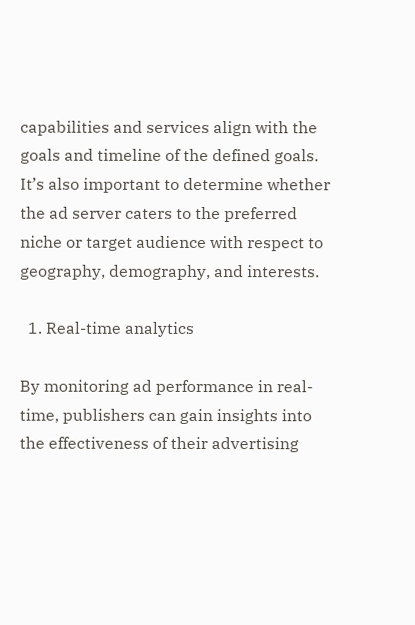capabilities and services align with the goals and timeline of the defined goals. It’s also important to determine whether the ad server caters to the preferred niche or target audience with respect to geography, demography, and interests.

  1. Real-time analytics

By monitoring ad performance in real-time, publishers can gain insights into the effectiveness of their advertising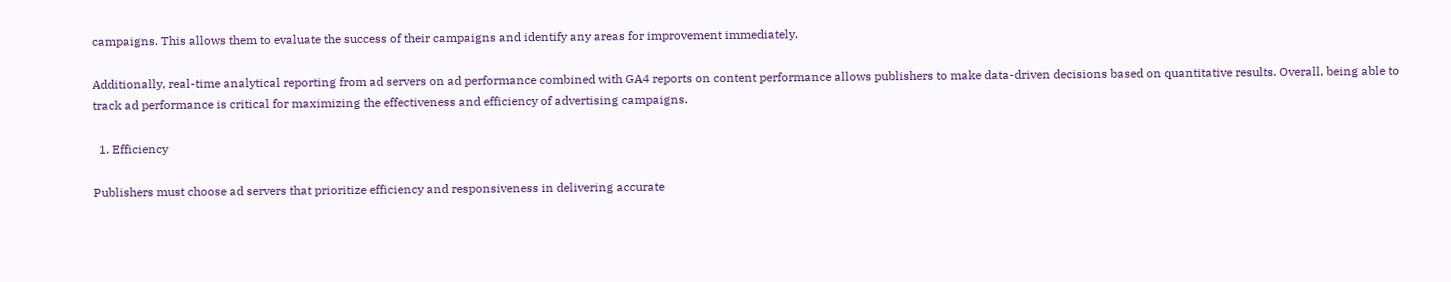campaigns. This allows them to evaluate the success of their campaigns and identify any areas for improvement immediately.

Additionally, real-time analytical reporting from ad servers on ad performance combined with GA4 reports on content performance allows publishers to make data-driven decisions based on quantitative results. Overall, being able to track ad performance is critical for maximizing the effectiveness and efficiency of advertising campaigns.

  1. Efficiency

Publishers must choose ad servers that prioritize efficiency and responsiveness in delivering accurate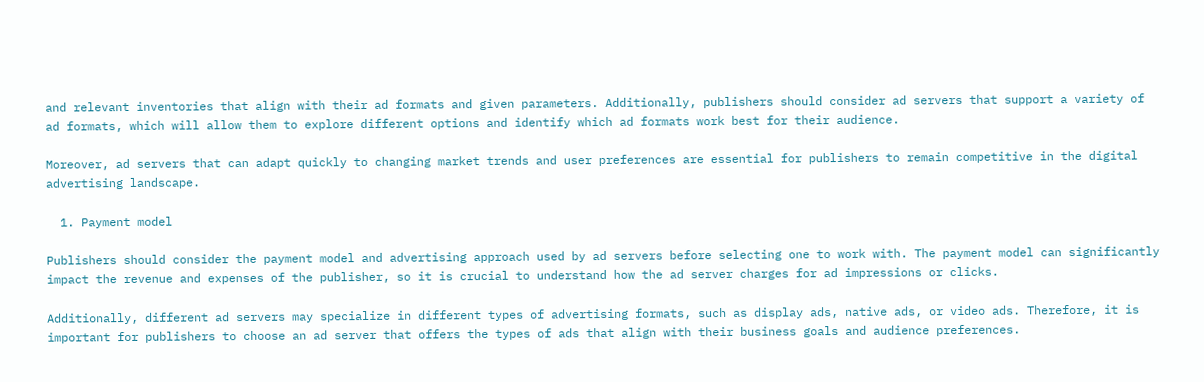and relevant inventories that align with their ad formats and given parameters. Additionally, publishers should consider ad servers that support a variety of ad formats, which will allow them to explore different options and identify which ad formats work best for their audience.

Moreover, ad servers that can adapt quickly to changing market trends and user preferences are essential for publishers to remain competitive in the digital advertising landscape.

  1. Payment model

Publishers should consider the payment model and advertising approach used by ad servers before selecting one to work with. The payment model can significantly impact the revenue and expenses of the publisher, so it is crucial to understand how the ad server charges for ad impressions or clicks.

Additionally, different ad servers may specialize in different types of advertising formats, such as display ads, native ads, or video ads. Therefore, it is important for publishers to choose an ad server that offers the types of ads that align with their business goals and audience preferences.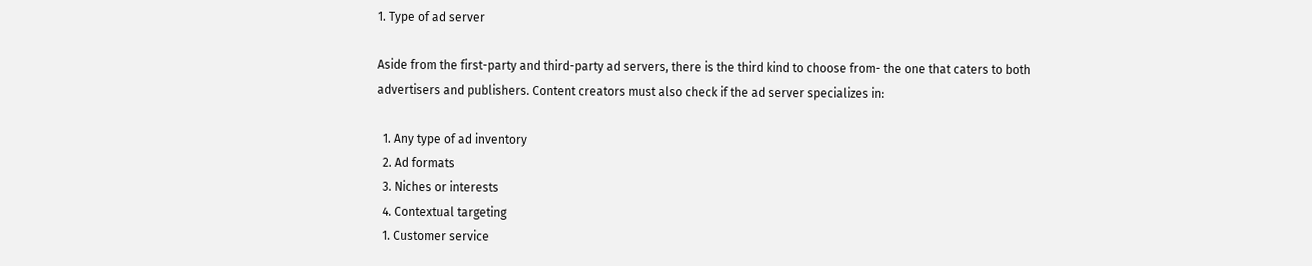1. Type of ad server

Aside from the first-party and third-party ad servers, there is the third kind to choose from- the one that caters to both advertisers and publishers. Content creators must also check if the ad server specializes in:

  1. Any type of ad inventory
  2. Ad formats
  3. Niches or interests
  4. Contextual targeting
  1. Customer service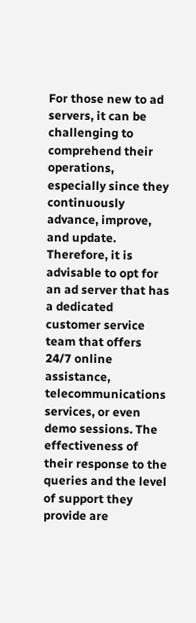For those new to ad servers, it can be challenging to comprehend their operations, especially since they continuously advance, improve, and update. Therefore, it is advisable to opt for an ad server that has a dedicated customer service team that offers 24/7 online assistance, telecommunications services, or even demo sessions. The effectiveness of their response to the queries and the level of support they provide are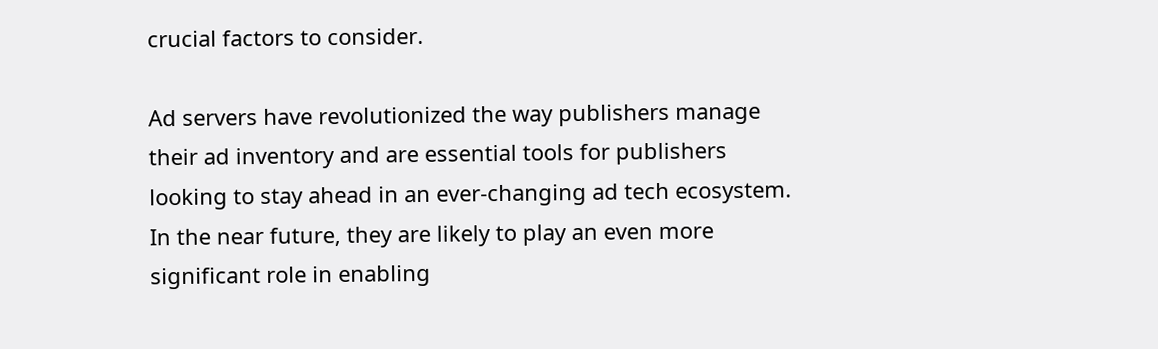crucial factors to consider.

Ad servers have revolutionized the way publishers manage their ad inventory and are essential tools for publishers looking to stay ahead in an ever-changing ad tech ecosystem. In the near future, they are likely to play an even more significant role in enabling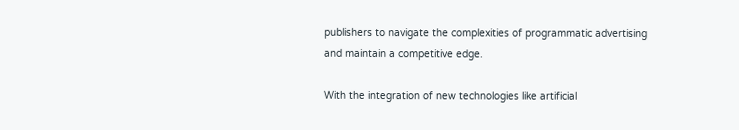publishers to navigate the complexities of programmatic advertising and maintain a competitive edge.

With the integration of new technologies like artificial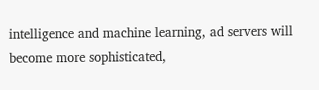intelligence and machine learning, ad servers will become more sophisticated,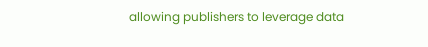allowing publishers to leverage data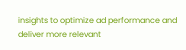insights to optimize ad performance and deliver more relevant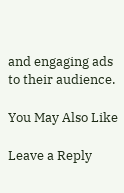and engaging ads to their audience.

You May Also Like

Leave a Reply